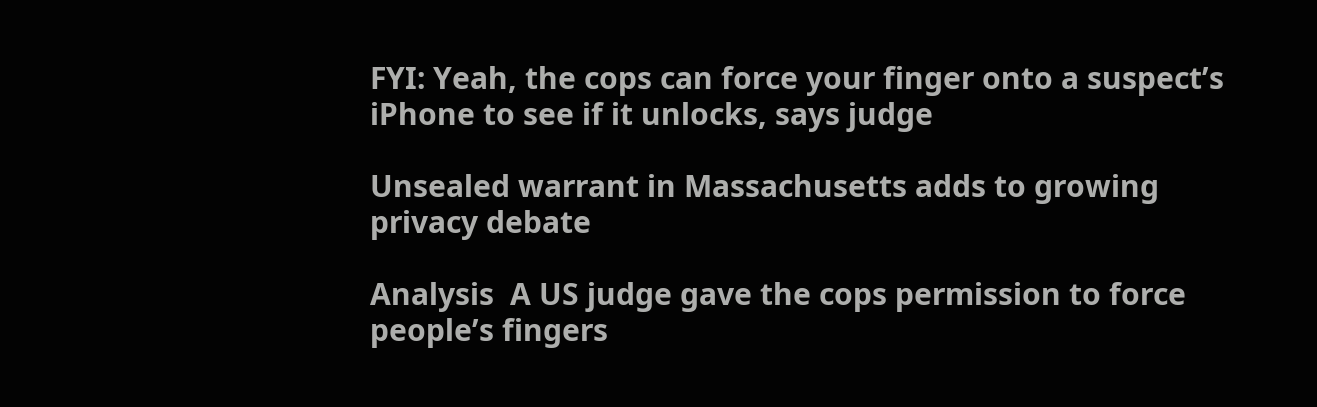FYI: Yeah, the cops can force your finger onto a suspect’s iPhone to see if it unlocks, says judge

Unsealed warrant in Massachusetts adds to growing privacy debate

Analysis  A US judge gave the cops permission to force people’s fingers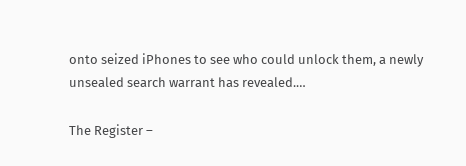onto seized iPhones to see who could unlock them, a newly unsealed search warrant has revealed.…

The Register –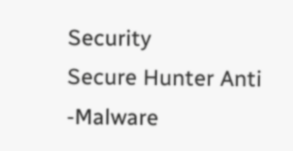Security
Secure Hunter Anti -Malware